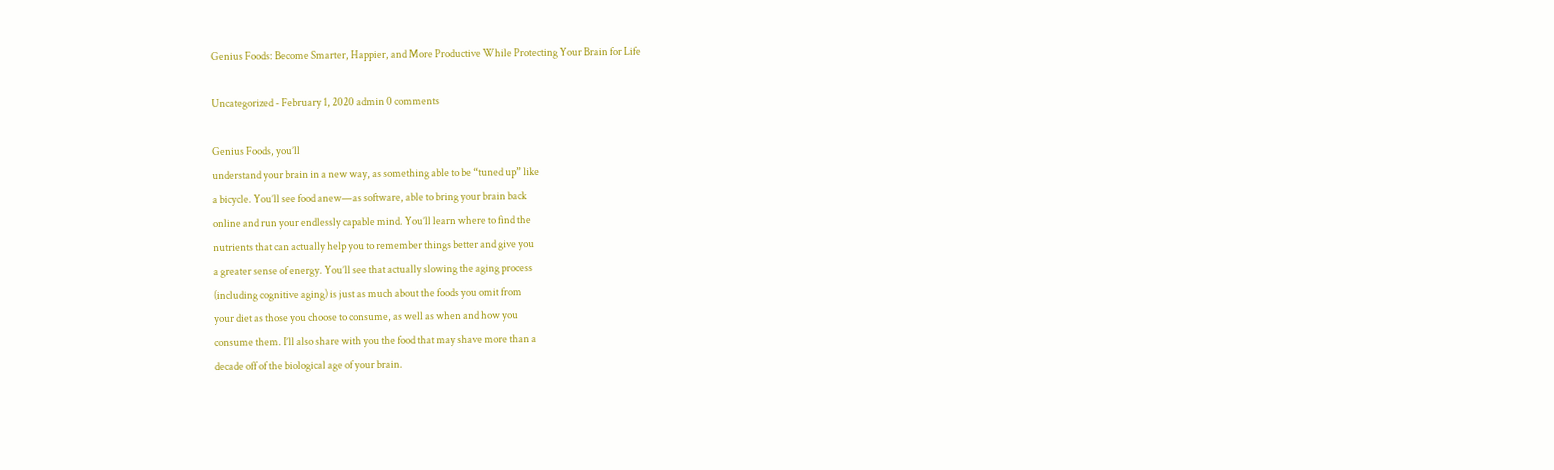Genius Foods: Become Smarter, Happier, and More Productive While Protecting Your Brain for Life

Uncategorized - February 1, 2020 admin 0 comments

Genius Foods, you’ll
understand your brain in a new way, as something able to be “tuned up” like
a bicycle. You’ll see food anew—as software, able to bring your brain back
online and run your endlessly capable mind. You’ll learn where to find the
nutrients that can actually help you to remember things better and give you
a greater sense of energy. You’ll see that actually slowing the aging process
(including cognitive aging) is just as much about the foods you omit from
your diet as those you choose to consume, as well as when and how you
consume them. I’ll also share with you the food that may shave more than a
decade off of the biological age of your brain.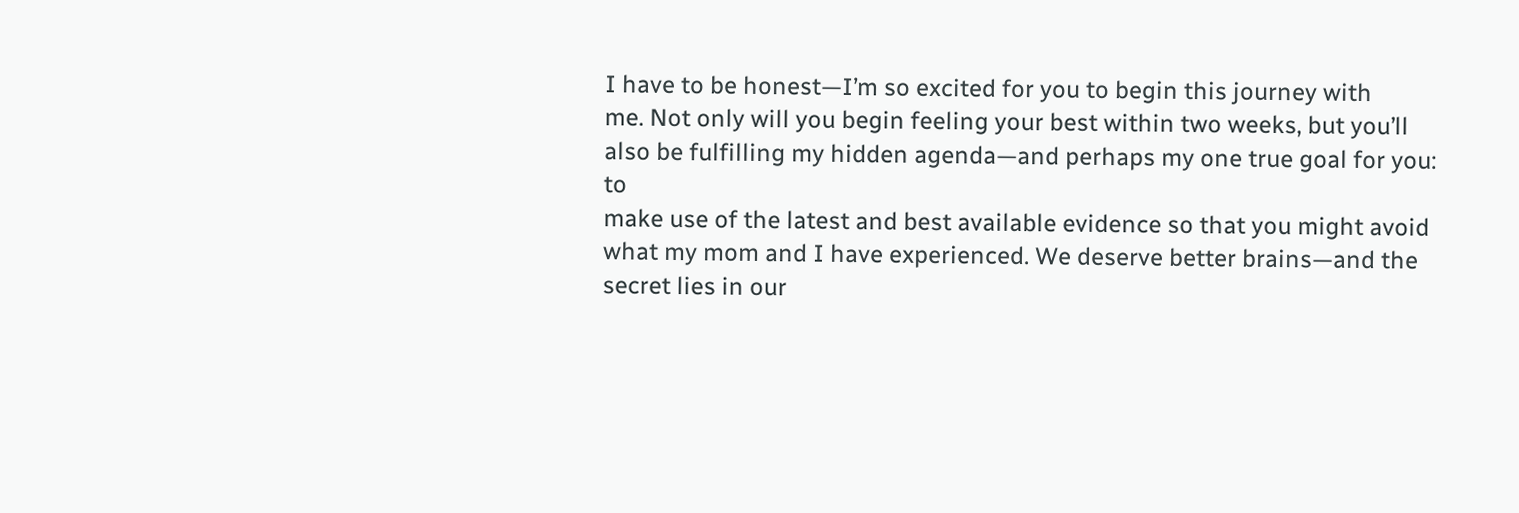I have to be honest—I’m so excited for you to begin this journey with
me. Not only will you begin feeling your best within two weeks, but you’ll also be fulfilling my hidden agenda—and perhaps my one true goal for you: to
make use of the latest and best available evidence so that you might avoid
what my mom and I have experienced. We deserve better brains—and the
secret lies in our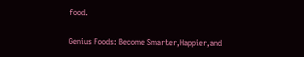food.

Genius Foods: Become Smarter,Happier,and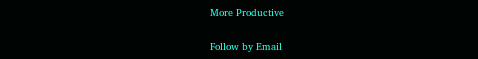More Productive

Follow by Email